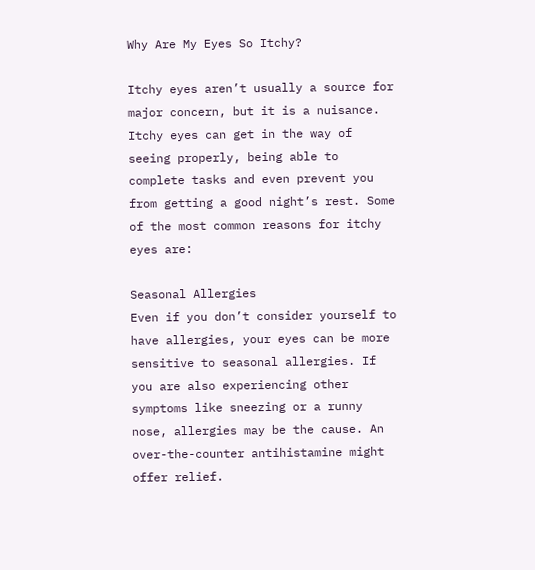Why Are My Eyes So Itchy?

Itchy eyes aren’t usually a source for major concern, but it is a nuisance. Itchy eyes can get in the way of seeing properly, being able to complete tasks and even prevent you from getting a good night’s rest. Some of the most common reasons for itchy eyes are:

Seasonal Allergies
Even if you don’t consider yourself to have allergies, your eyes can be more sensitive to seasonal allergies. If you are also experiencing other symptoms like sneezing or a runny nose, allergies may be the cause. An over-the-counter antihistamine might offer relief.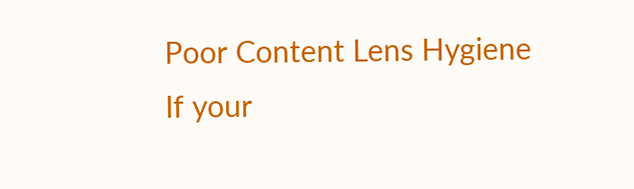Poor Content Lens Hygiene
If your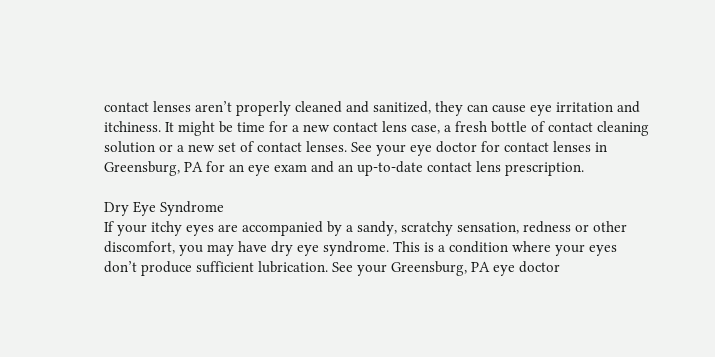contact lenses aren’t properly cleaned and sanitized, they can cause eye irritation and itchiness. It might be time for a new contact lens case, a fresh bottle of contact cleaning solution or a new set of contact lenses. See your eye doctor for contact lenses in Greensburg, PA for an eye exam and an up-to-date contact lens prescription.

Dry Eye Syndrome
If your itchy eyes are accompanied by a sandy, scratchy sensation, redness or other discomfort, you may have dry eye syndrome. This is a condition where your eyes don’t produce sufficient lubrication. See your Greensburg, PA eye doctor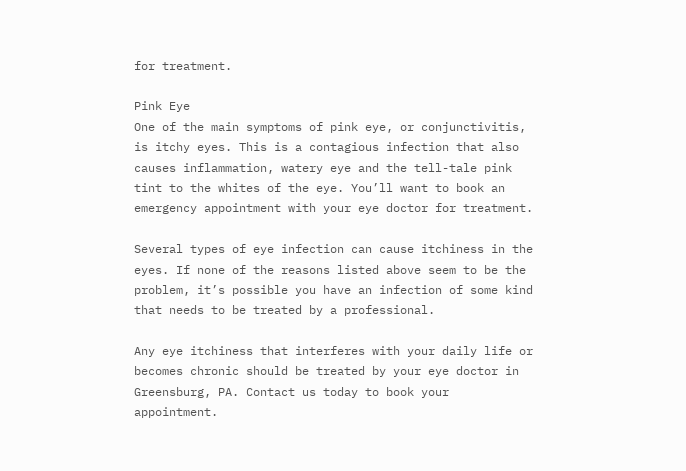for treatment.

Pink Eye
One of the main symptoms of pink eye, or conjunctivitis, is itchy eyes. This is a contagious infection that also causes inflammation, watery eye and the tell-tale pink tint to the whites of the eye. You’ll want to book an emergency appointment with your eye doctor for treatment.

Several types of eye infection can cause itchiness in the eyes. If none of the reasons listed above seem to be the problem, it’s possible you have an infection of some kind that needs to be treated by a professional.

Any eye itchiness that interferes with your daily life or becomes chronic should be treated by your eye doctor in Greensburg, PA. Contact us today to book your appointment.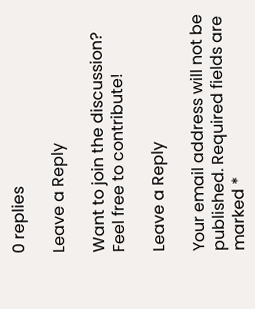0 replies

Leave a Reply

Want to join the discussion?
Feel free to contribute!

Leave a Reply

Your email address will not be published. Required fields are marked *